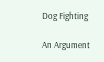Dog Fighting

An Argument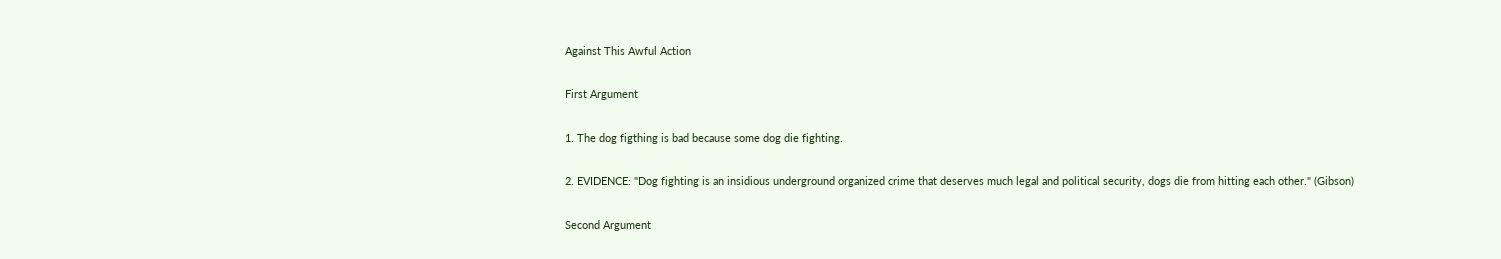Against This Awful Action

First Argument

1. The dog figthing is bad because some dog die fighting.

2. EVIDENCE: "Dog fighting is an insidious underground organized crime that deserves much legal and political security, dogs die from hitting each other." (Gibson)

Second Argument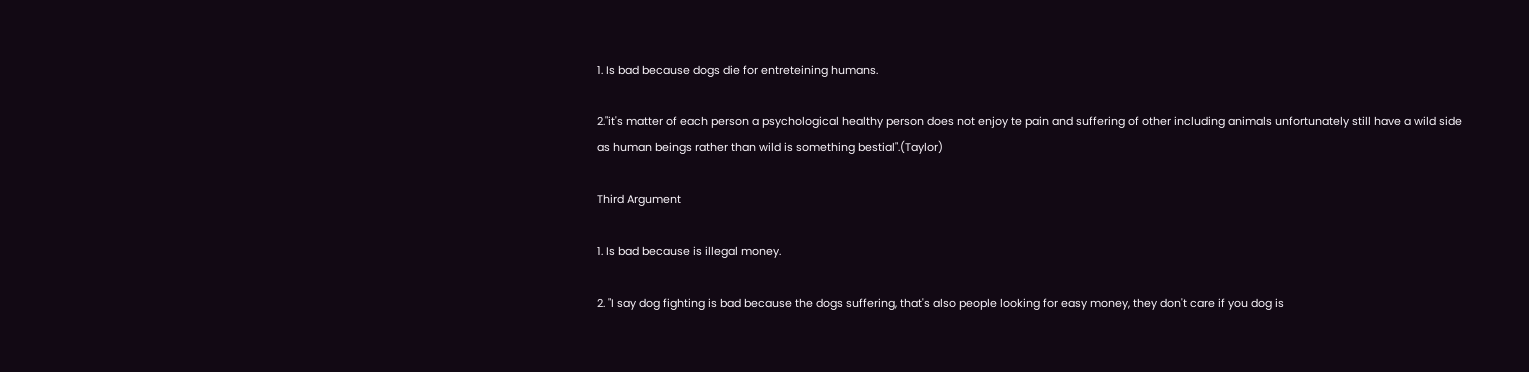1. Is bad because dogs die for entreteining humans.

2."it's matter of each person a psychological healthy person does not enjoy te pain and suffering of other including animals unfortunately still have a wild side as human beings rather than wild is something bestial".(Taylor)

Third Argument

1. Is bad because is illegal money.

2. "I say dog fighting is bad because the dogs suffering, that's also people looking for easy money, they don't care if you dog is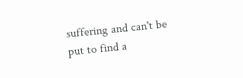suffering and can't be put to find a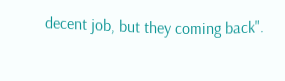decent job, but they coming back".